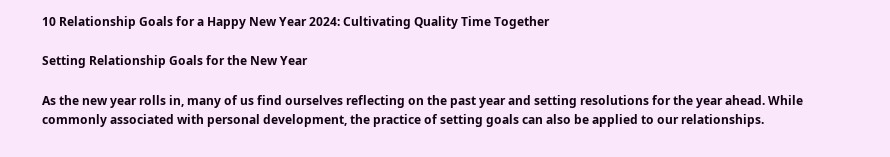10 Relationship Goals for a Happy New Year 2024: Cultivating Quality Time Together

Setting Relationship Goals for the New Year

As the new year rolls in, many of us find ourselves reflecting on the past year and setting resolutions for the year ahead. While commonly associated with personal development, the practice of setting goals can also be applied to our relationships.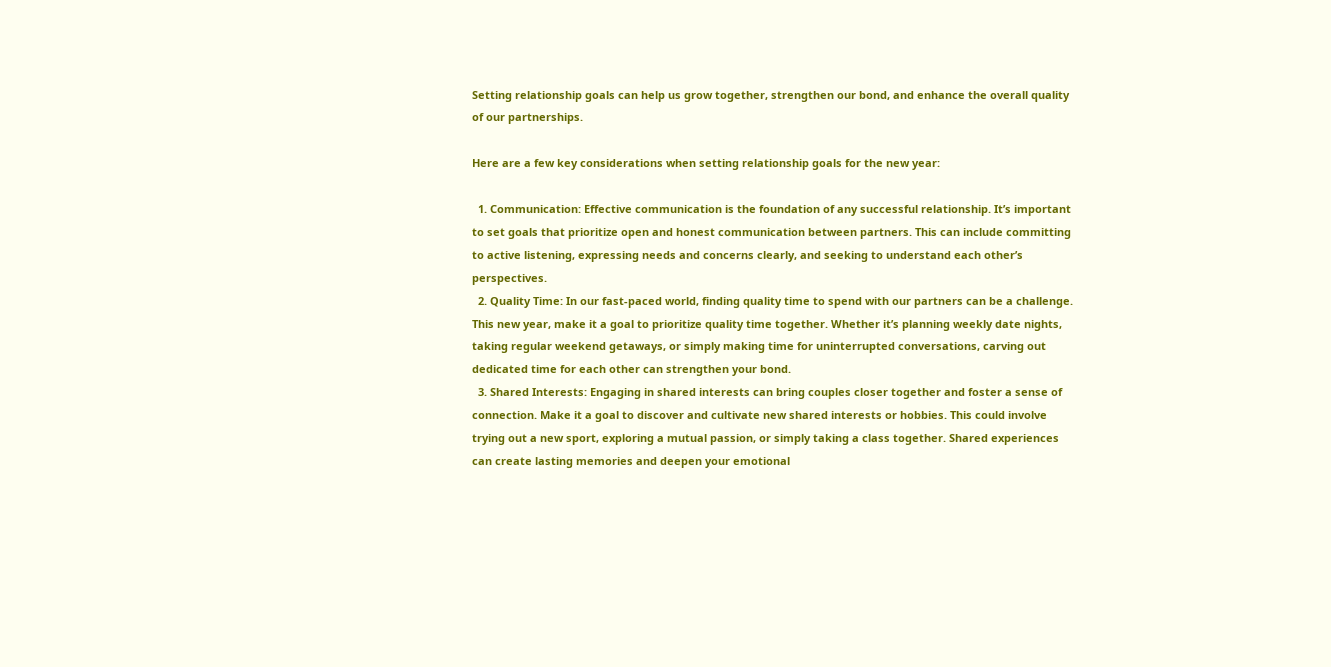Setting relationship goals can help us grow together, strengthen our bond, and enhance the overall quality of our partnerships.

Here are a few key considerations when setting relationship goals for the new year:

  1. Communication: Effective communication is the foundation of any successful relationship. It’s important to set goals that prioritize open and honest communication between partners. This can include committing to active listening, expressing needs and concerns clearly, and seeking to understand each other’s perspectives.
  2. Quality Time: In our fast-paced world, finding quality time to spend with our partners can be a challenge. This new year, make it a goal to prioritize quality time together. Whether it’s planning weekly date nights, taking regular weekend getaways, or simply making time for uninterrupted conversations, carving out dedicated time for each other can strengthen your bond.
  3. Shared Interests: Engaging in shared interests can bring couples closer together and foster a sense of connection. Make it a goal to discover and cultivate new shared interests or hobbies. This could involve trying out a new sport, exploring a mutual passion, or simply taking a class together. Shared experiences can create lasting memories and deepen your emotional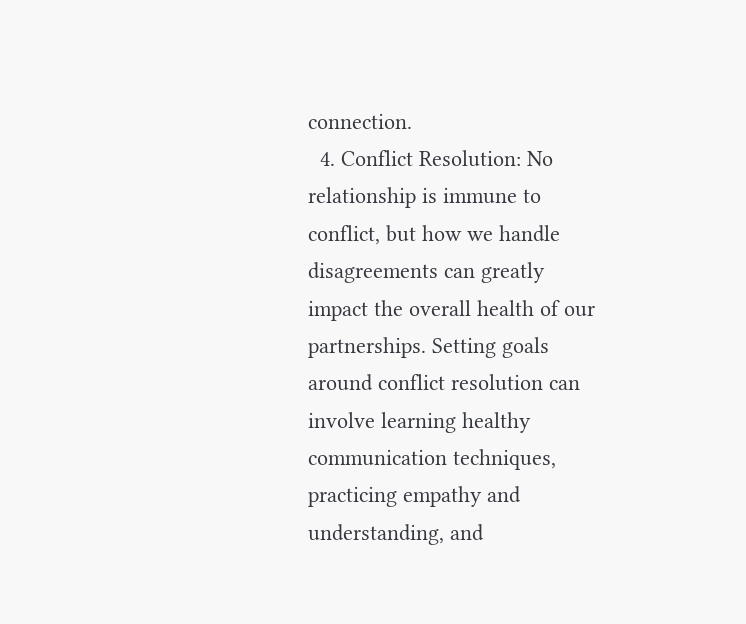connection.
  4. Conflict Resolution: No relationship is immune to conflict, but how we handle disagreements can greatly impact the overall health of our partnerships. Setting goals around conflict resolution can involve learning healthy communication techniques, practicing empathy and understanding, and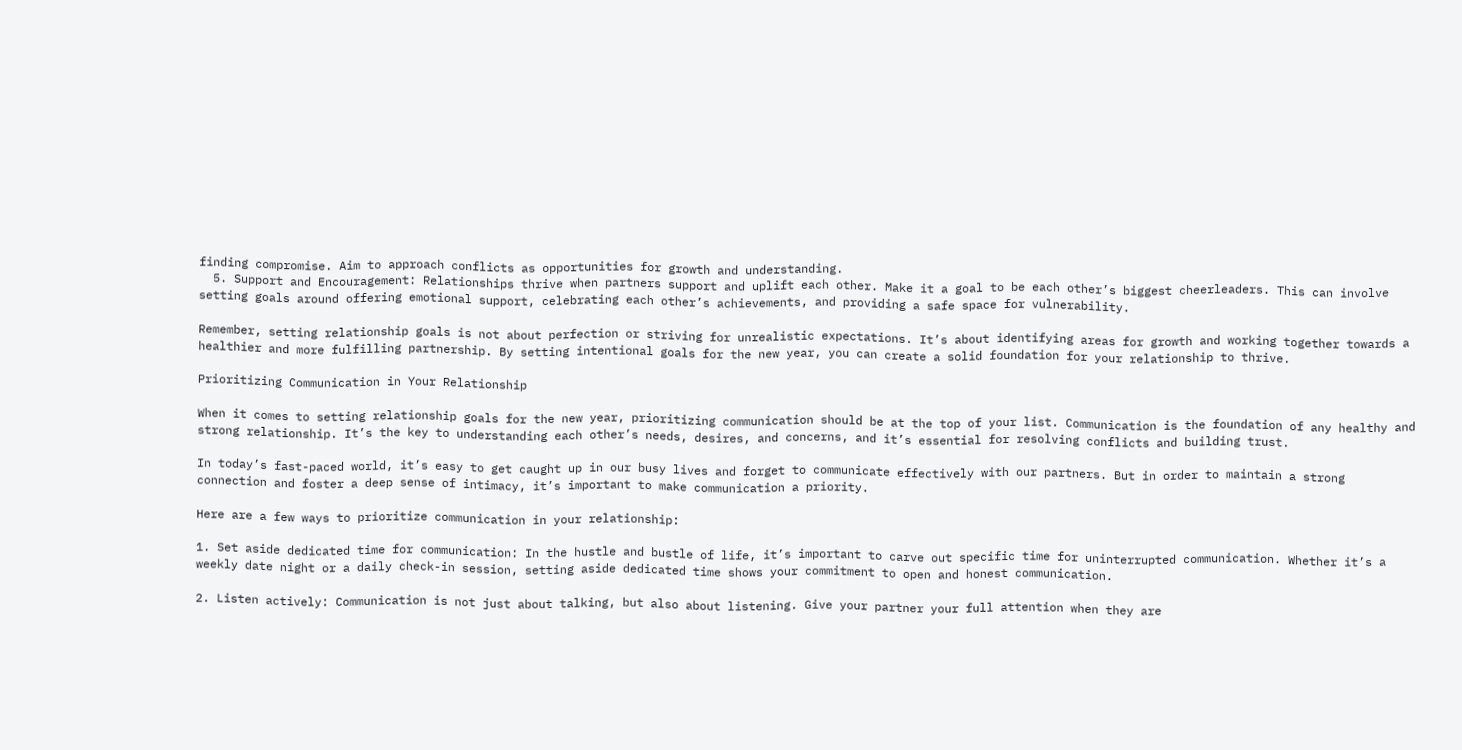finding compromise. Aim to approach conflicts as opportunities for growth and understanding.
  5. Support and Encouragement: Relationships thrive when partners support and uplift each other. Make it a goal to be each other’s biggest cheerleaders. This can involve setting goals around offering emotional support, celebrating each other’s achievements, and providing a safe space for vulnerability.

Remember, setting relationship goals is not about perfection or striving for unrealistic expectations. It’s about identifying areas for growth and working together towards a healthier and more fulfilling partnership. By setting intentional goals for the new year, you can create a solid foundation for your relationship to thrive.

Prioritizing Communication in Your Relationship

When it comes to setting relationship goals for the new year, prioritizing communication should be at the top of your list. Communication is the foundation of any healthy and strong relationship. It’s the key to understanding each other’s needs, desires, and concerns, and it’s essential for resolving conflicts and building trust.

In today’s fast-paced world, it’s easy to get caught up in our busy lives and forget to communicate effectively with our partners. But in order to maintain a strong connection and foster a deep sense of intimacy, it’s important to make communication a priority.

Here are a few ways to prioritize communication in your relationship:

1. Set aside dedicated time for communication: In the hustle and bustle of life, it’s important to carve out specific time for uninterrupted communication. Whether it’s a weekly date night or a daily check-in session, setting aside dedicated time shows your commitment to open and honest communication.

2. Listen actively: Communication is not just about talking, but also about listening. Give your partner your full attention when they are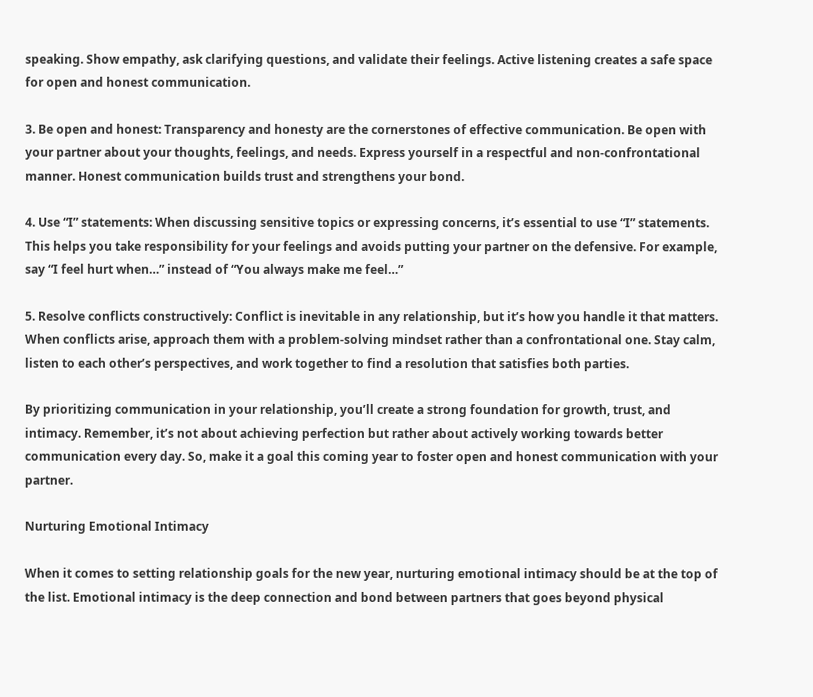speaking. Show empathy, ask clarifying questions, and validate their feelings. Active listening creates a safe space for open and honest communication.

3. Be open and honest: Transparency and honesty are the cornerstones of effective communication. Be open with your partner about your thoughts, feelings, and needs. Express yourself in a respectful and non-confrontational manner. Honest communication builds trust and strengthens your bond.

4. Use “I” statements: When discussing sensitive topics or expressing concerns, it’s essential to use “I” statements. This helps you take responsibility for your feelings and avoids putting your partner on the defensive. For example, say “I feel hurt when…” instead of “You always make me feel…”

5. Resolve conflicts constructively: Conflict is inevitable in any relationship, but it’s how you handle it that matters. When conflicts arise, approach them with a problem-solving mindset rather than a confrontational one. Stay calm, listen to each other’s perspectives, and work together to find a resolution that satisfies both parties.

By prioritizing communication in your relationship, you’ll create a strong foundation for growth, trust, and intimacy. Remember, it’s not about achieving perfection but rather about actively working towards better communication every day. So, make it a goal this coming year to foster open and honest communication with your partner.

Nurturing Emotional Intimacy

When it comes to setting relationship goals for the new year, nurturing emotional intimacy should be at the top of the list. Emotional intimacy is the deep connection and bond between partners that goes beyond physical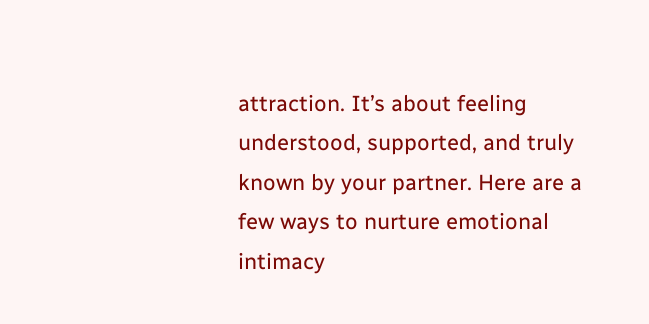attraction. It’s about feeling understood, supported, and truly known by your partner. Here are a few ways to nurture emotional intimacy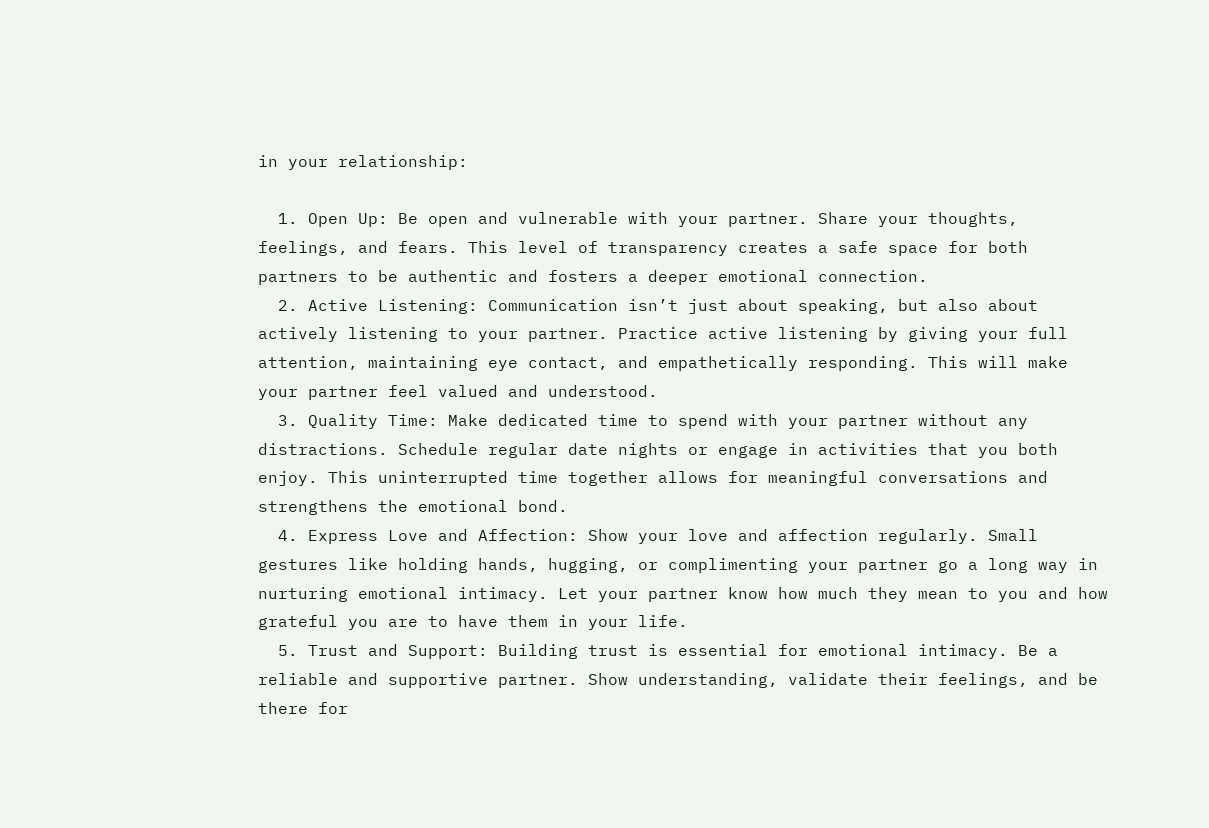in your relationship:

  1. Open Up: Be open and vulnerable with your partner. Share your thoughts, feelings, and fears. This level of transparency creates a safe space for both partners to be authentic and fosters a deeper emotional connection.
  2. Active Listening: Communication isn’t just about speaking, but also about actively listening to your partner. Practice active listening by giving your full attention, maintaining eye contact, and empathetically responding. This will make your partner feel valued and understood.
  3. Quality Time: Make dedicated time to spend with your partner without any distractions. Schedule regular date nights or engage in activities that you both enjoy. This uninterrupted time together allows for meaningful conversations and strengthens the emotional bond.
  4. Express Love and Affection: Show your love and affection regularly. Small gestures like holding hands, hugging, or complimenting your partner go a long way in nurturing emotional intimacy. Let your partner know how much they mean to you and how grateful you are to have them in your life.
  5. Trust and Support: Building trust is essential for emotional intimacy. Be a reliable and supportive partner. Show understanding, validate their feelings, and be there for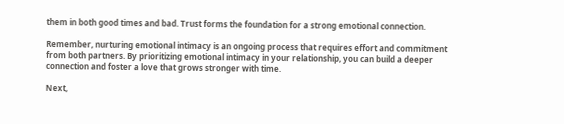them in both good times and bad. Trust forms the foundation for a strong emotional connection.

Remember, nurturing emotional intimacy is an ongoing process that requires effort and commitment from both partners. By prioritizing emotional intimacy in your relationship, you can build a deeper connection and foster a love that grows stronger with time.

Next,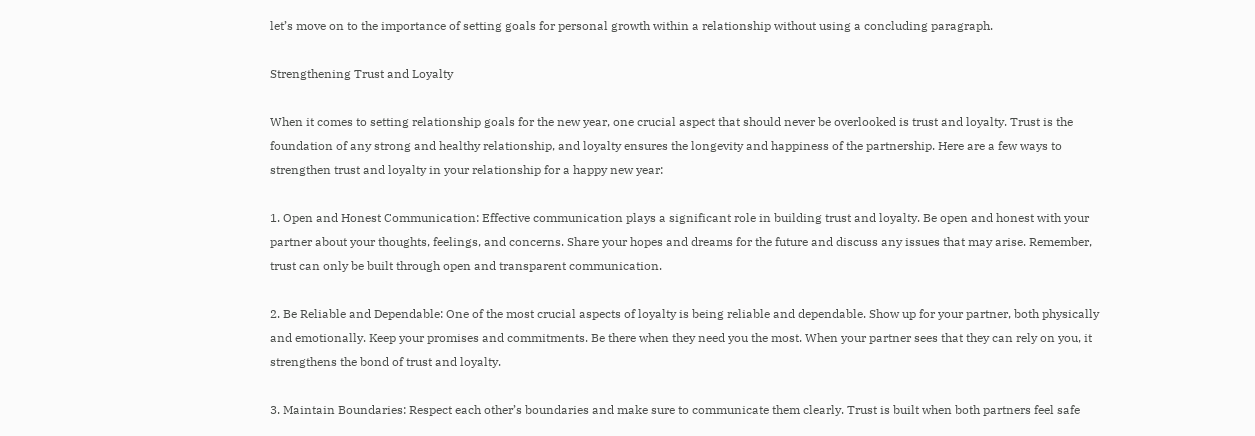let’s move on to the importance of setting goals for personal growth within a relationship without using a concluding paragraph.

Strengthening Trust and Loyalty

When it comes to setting relationship goals for the new year, one crucial aspect that should never be overlooked is trust and loyalty. Trust is the foundation of any strong and healthy relationship, and loyalty ensures the longevity and happiness of the partnership. Here are a few ways to strengthen trust and loyalty in your relationship for a happy new year:

1. Open and Honest Communication: Effective communication plays a significant role in building trust and loyalty. Be open and honest with your partner about your thoughts, feelings, and concerns. Share your hopes and dreams for the future and discuss any issues that may arise. Remember, trust can only be built through open and transparent communication.

2. Be Reliable and Dependable: One of the most crucial aspects of loyalty is being reliable and dependable. Show up for your partner, both physically and emotionally. Keep your promises and commitments. Be there when they need you the most. When your partner sees that they can rely on you, it strengthens the bond of trust and loyalty.

3. Maintain Boundaries: Respect each other’s boundaries and make sure to communicate them clearly. Trust is built when both partners feel safe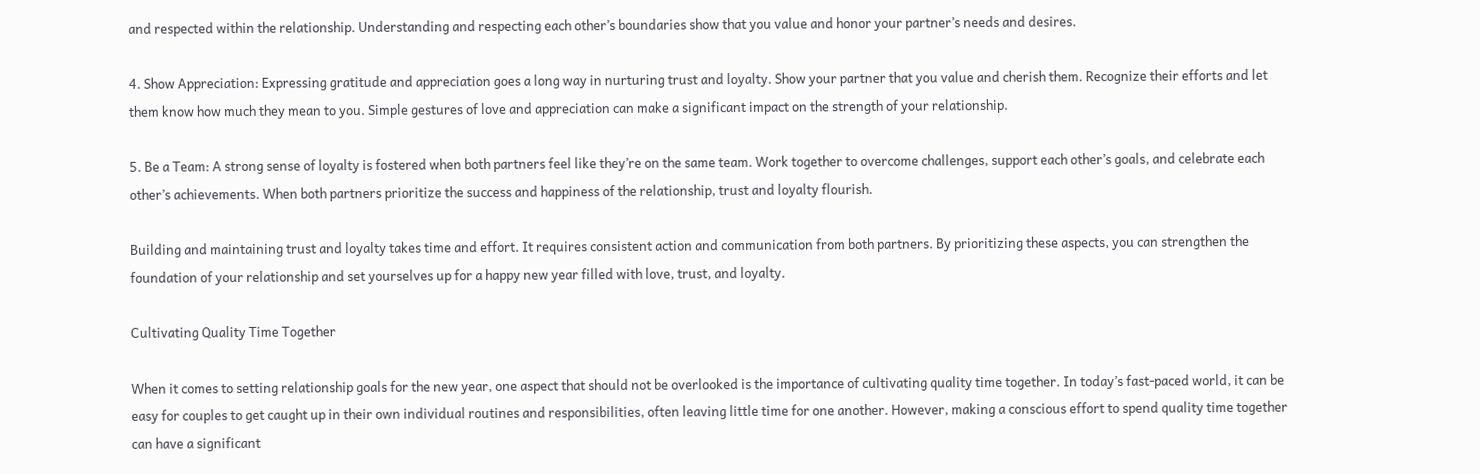and respected within the relationship. Understanding and respecting each other’s boundaries show that you value and honor your partner’s needs and desires.

4. Show Appreciation: Expressing gratitude and appreciation goes a long way in nurturing trust and loyalty. Show your partner that you value and cherish them. Recognize their efforts and let them know how much they mean to you. Simple gestures of love and appreciation can make a significant impact on the strength of your relationship.

5. Be a Team: A strong sense of loyalty is fostered when both partners feel like they’re on the same team. Work together to overcome challenges, support each other’s goals, and celebrate each other’s achievements. When both partners prioritize the success and happiness of the relationship, trust and loyalty flourish.

Building and maintaining trust and loyalty takes time and effort. It requires consistent action and communication from both partners. By prioritizing these aspects, you can strengthen the foundation of your relationship and set yourselves up for a happy new year filled with love, trust, and loyalty.

Cultivating Quality Time Together

When it comes to setting relationship goals for the new year, one aspect that should not be overlooked is the importance of cultivating quality time together. In today’s fast-paced world, it can be easy for couples to get caught up in their own individual routines and responsibilities, often leaving little time for one another. However, making a conscious effort to spend quality time together can have a significant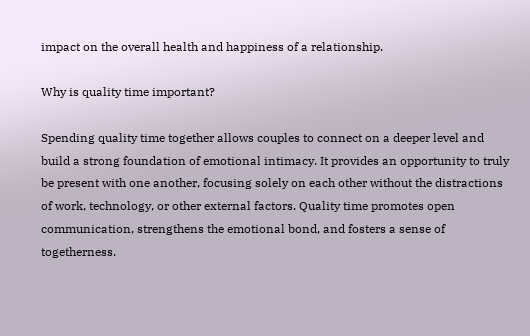impact on the overall health and happiness of a relationship.

Why is quality time important?

Spending quality time together allows couples to connect on a deeper level and build a strong foundation of emotional intimacy. It provides an opportunity to truly be present with one another, focusing solely on each other without the distractions of work, technology, or other external factors. Quality time promotes open communication, strengthens the emotional bond, and fosters a sense of togetherness.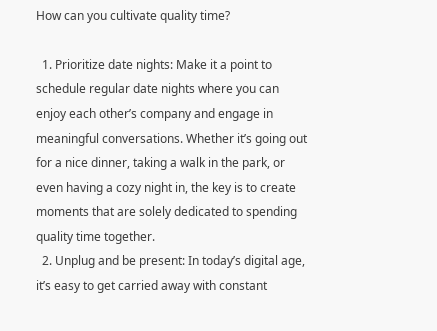How can you cultivate quality time?

  1. Prioritize date nights: Make it a point to schedule regular date nights where you can enjoy each other’s company and engage in meaningful conversations. Whether it’s going out for a nice dinner, taking a walk in the park, or even having a cozy night in, the key is to create moments that are solely dedicated to spending quality time together.
  2. Unplug and be present: In today’s digital age, it’s easy to get carried away with constant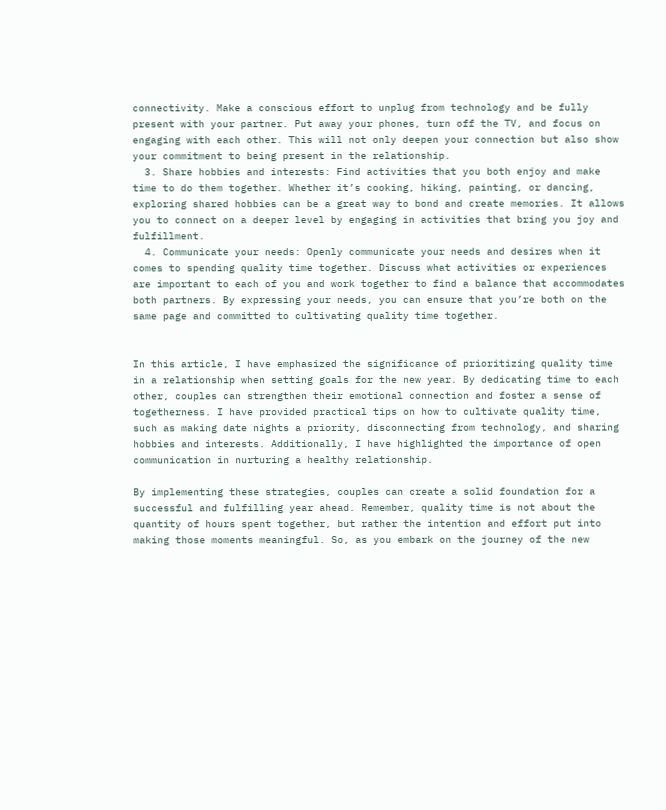connectivity. Make a conscious effort to unplug from technology and be fully present with your partner. Put away your phones, turn off the TV, and focus on engaging with each other. This will not only deepen your connection but also show your commitment to being present in the relationship.
  3. Share hobbies and interests: Find activities that you both enjoy and make time to do them together. Whether it’s cooking, hiking, painting, or dancing, exploring shared hobbies can be a great way to bond and create memories. It allows you to connect on a deeper level by engaging in activities that bring you joy and fulfillment.
  4. Communicate your needs: Openly communicate your needs and desires when it comes to spending quality time together. Discuss what activities or experiences are important to each of you and work together to find a balance that accommodates both partners. By expressing your needs, you can ensure that you’re both on the same page and committed to cultivating quality time together.


In this article, I have emphasized the significance of prioritizing quality time in a relationship when setting goals for the new year. By dedicating time to each other, couples can strengthen their emotional connection and foster a sense of togetherness. I have provided practical tips on how to cultivate quality time, such as making date nights a priority, disconnecting from technology, and sharing hobbies and interests. Additionally, I have highlighted the importance of open communication in nurturing a healthy relationship.

By implementing these strategies, couples can create a solid foundation for a successful and fulfilling year ahead. Remember, quality time is not about the quantity of hours spent together, but rather the intention and effort put into making those moments meaningful. So, as you embark on the journey of the new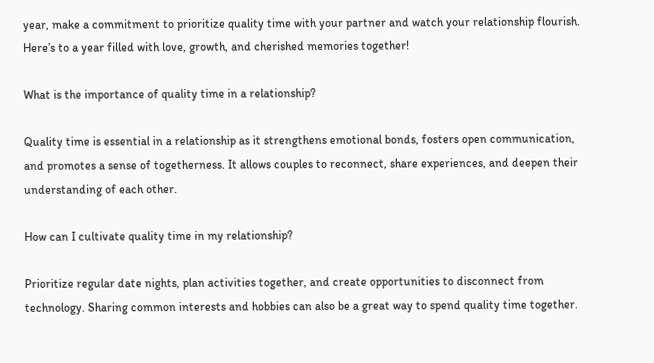year, make a commitment to prioritize quality time with your partner and watch your relationship flourish. Here’s to a year filled with love, growth, and cherished memories together!

What is the importance of quality time in a relationship?

Quality time is essential in a relationship as it strengthens emotional bonds, fosters open communication, and promotes a sense of togetherness. It allows couples to reconnect, share experiences, and deepen their understanding of each other.

How can I cultivate quality time in my relationship?

Prioritize regular date nights, plan activities together, and create opportunities to disconnect from technology. Sharing common interests and hobbies can also be a great way to spend quality time together.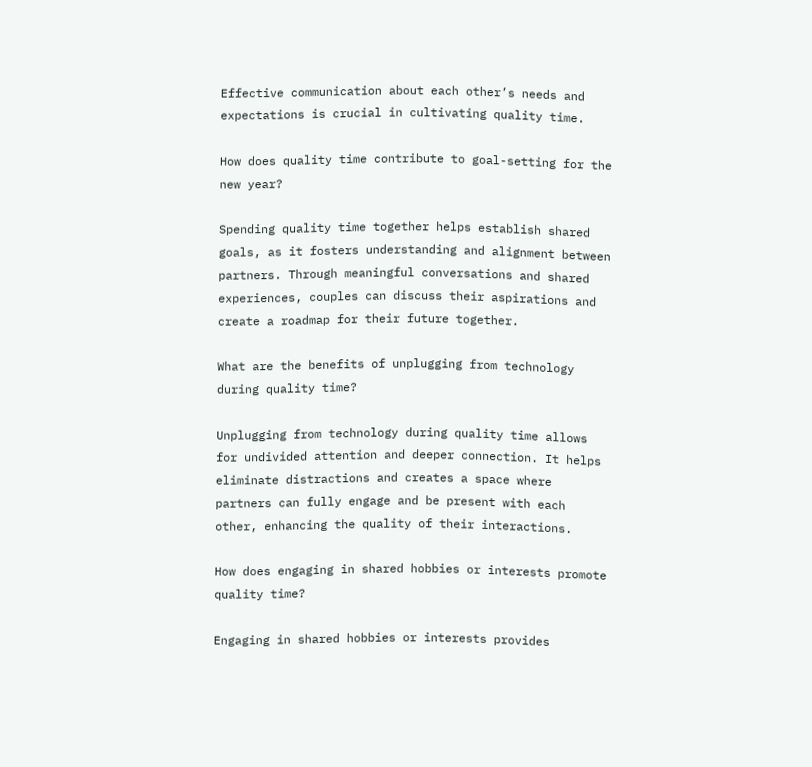Effective communication about each other’s needs and expectations is crucial in cultivating quality time.

How does quality time contribute to goal-setting for the new year?

Spending quality time together helps establish shared goals, as it fosters understanding and alignment between partners. Through meaningful conversations and shared experiences, couples can discuss their aspirations and create a roadmap for their future together.

What are the benefits of unplugging from technology during quality time?

Unplugging from technology during quality time allows for undivided attention and deeper connection. It helps eliminate distractions and creates a space where partners can fully engage and be present with each other, enhancing the quality of their interactions.

How does engaging in shared hobbies or interests promote quality time?

Engaging in shared hobbies or interests provides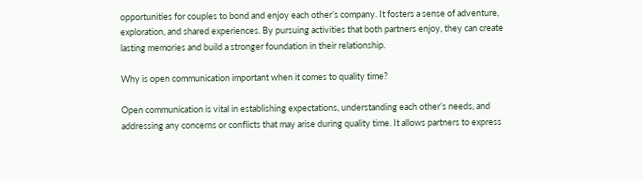opportunities for couples to bond and enjoy each other’s company. It fosters a sense of adventure, exploration, and shared experiences. By pursuing activities that both partners enjoy, they can create lasting memories and build a stronger foundation in their relationship.

Why is open communication important when it comes to quality time?

Open communication is vital in establishing expectations, understanding each other’s needs, and addressing any concerns or conflicts that may arise during quality time. It allows partners to express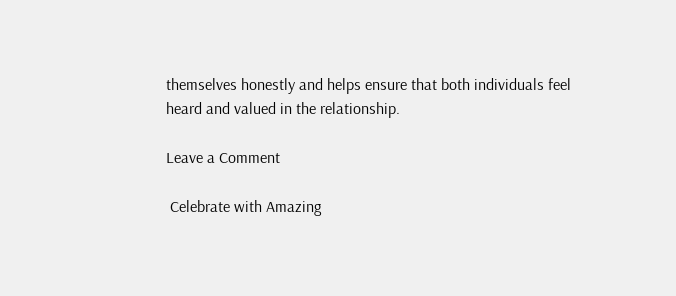themselves honestly and helps ensure that both individuals feel heard and valued in the relationship.

Leave a Comment

 Celebrate with Amazing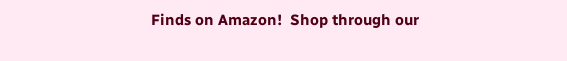Finds on Amazon!  Shop through our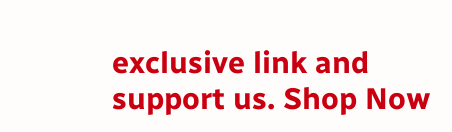exclusive link and support us. Shop Now